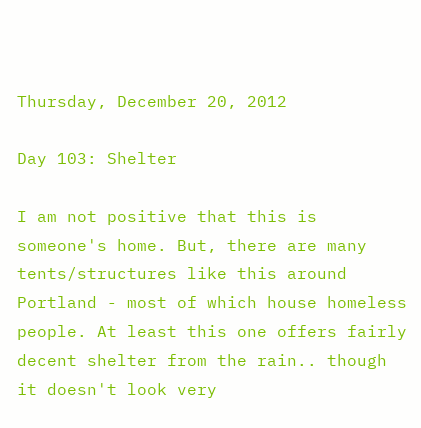Thursday, December 20, 2012

Day 103: Shelter

I am not positive that this is someone's home. But, there are many tents/structures like this around Portland - most of which house homeless people. At least this one offers fairly decent shelter from the rain.. though it doesn't look very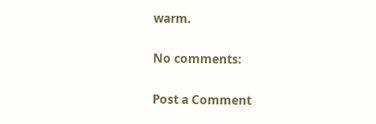warm.

No comments:

Post a Comment